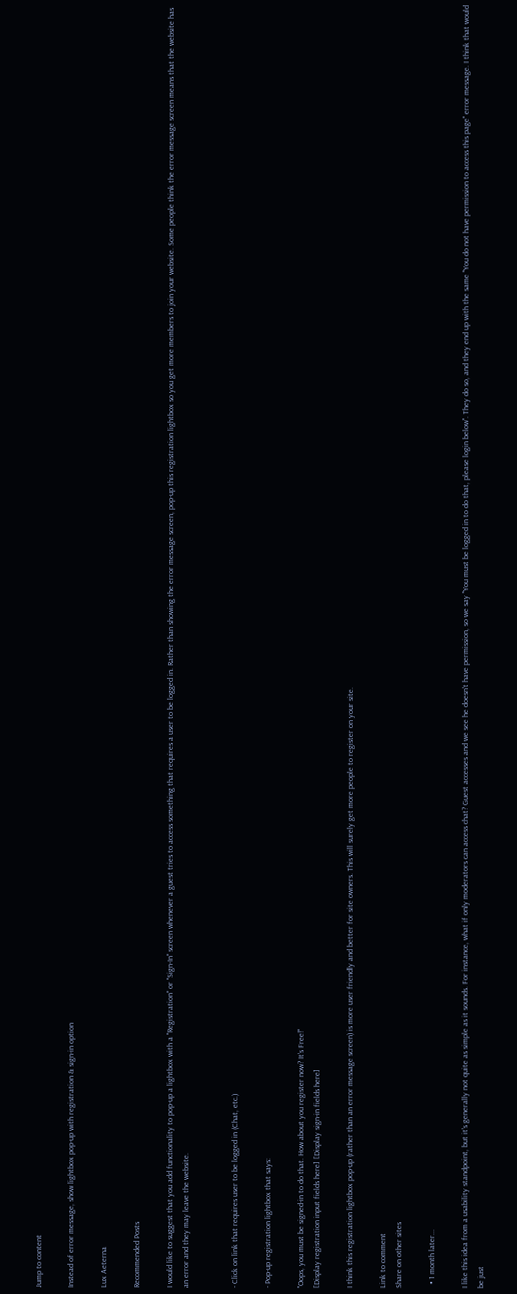Jump to content

Instead of error message, show lightbox pop-up with registration & sign-in option

Lux Aeterna

Recommended Posts

I would like to suggest that you add functionality to pop-up a lightbox with a "Registration" or "Sign-In" screen whenever a guest tries to access something that requires a user to be logged in. Rather than showing the error message screen, pop-up this registration lightbox so you get more members to join your website. Some people think the error message screen means that the website has an error and they may leave the website.


- Click on link that requires user to be logged in (Chat, etc.)

- Pop-up registration lightbox that says:

"Oops, you must be signed-in to do that. How about you register now? It's Free!"
[Display registration input fields here] [Display sign-in fields here]

I think this registration lightbox pop-up (rather than an error message screen) is more user friendly and better for site owners. This will surely get more people to register on your site.

Link to comment
Share on other sites

  • 1 month later...

I like this idea from a usability standpoint, but it's generally not quite as simple as it sounds. For instance, what if only moderators can access chat? Guest accesses and we see he doesn't have permission, so we say "You must be logged in to do that, please login below". They do so, and they end up with the same "You do not have permission to access this page" error message. I think that would be just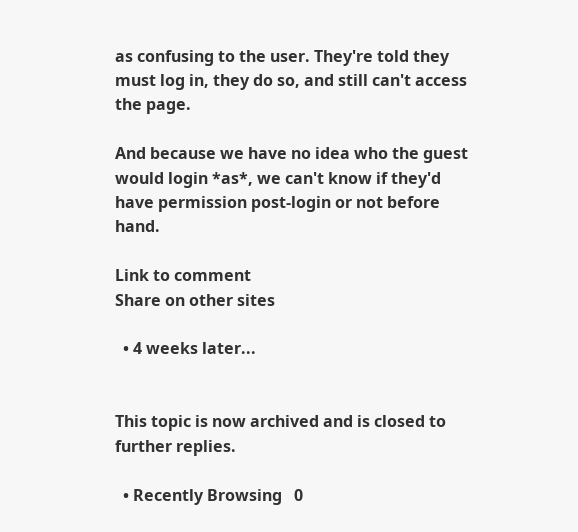as confusing to the user. They're told they must log in, they do so, and still can't access the page.

And because we have no idea who the guest would login *as*, we can't know if they'd have permission post-login or not before hand.

Link to comment
Share on other sites

  • 4 weeks later...


This topic is now archived and is closed to further replies.

  • Recently Browsing   0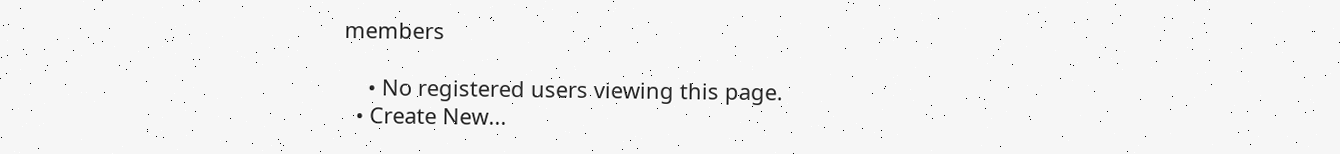members

    • No registered users viewing this page.
  • Create New...